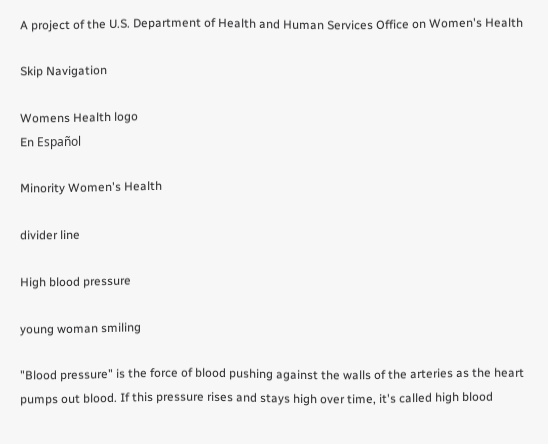A project of the U.S. Department of Health and Human Services Office on Women's Health

Skip Navigation

Womens Health logo
En Español

Minority Women's Health

divider line

High blood pressure

young woman smiling

"Blood pressure" is the force of blood pushing against the walls of the arteries as the heart pumps out blood. If this pressure rises and stays high over time, it's called high blood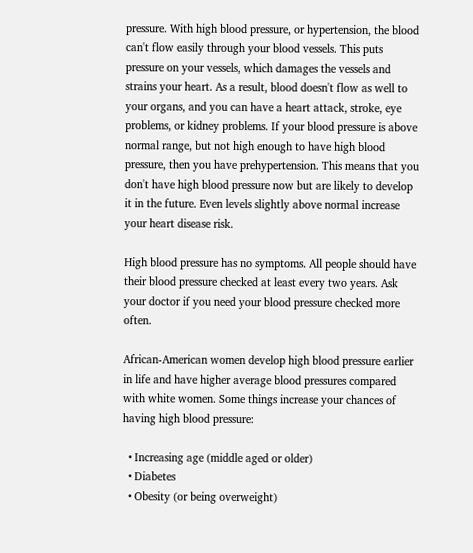pressure. With high blood pressure, or hypertension, the blood can't flow easily through your blood vessels. This puts pressure on your vessels, which damages the vessels and strains your heart. As a result, blood doesn't flow as well to your organs, and you can have a heart attack, stroke, eye problems, or kidney problems. If your blood pressure is above normal range, but not high enough to have high blood pressure, then you have prehypertension. This means that you don't have high blood pressure now but are likely to develop it in the future. Even levels slightly above normal increase your heart disease risk.

High blood pressure has no symptoms. All people should have their blood pressure checked at least every two years. Ask your doctor if you need your blood pressure checked more often.

African-American women develop high blood pressure earlier in life and have higher average blood pressures compared with white women. Some things increase your chances of having high blood pressure:

  • Increasing age (middle aged or older)
  • Diabetes
  • Obesity (or being overweight)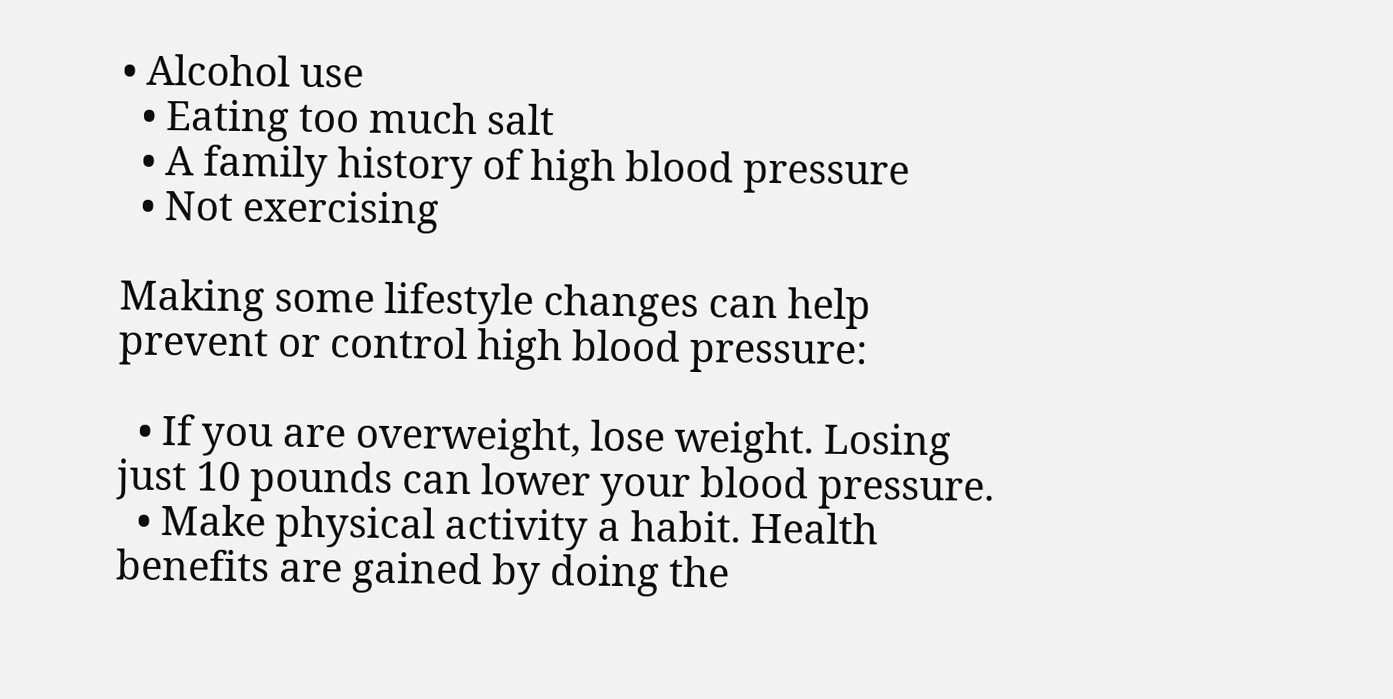• Alcohol use
  • Eating too much salt
  • A family history of high blood pressure
  • Not exercising

Making some lifestyle changes can help prevent or control high blood pressure:

  • If you are overweight, lose weight. Losing just 10 pounds can lower your blood pressure.
  • Make physical activity a habit. Health benefits are gained by doing the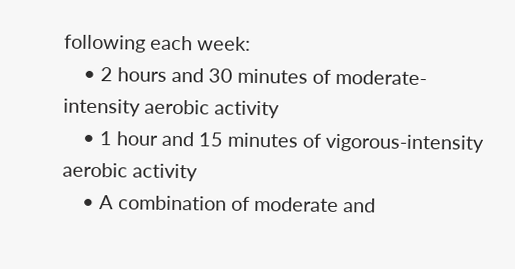following each week:
    • 2 hours and 30 minutes of moderate-intensity aerobic activity
    • 1 hour and 15 minutes of vigorous-intensity aerobic activity
    • A combination of moderate and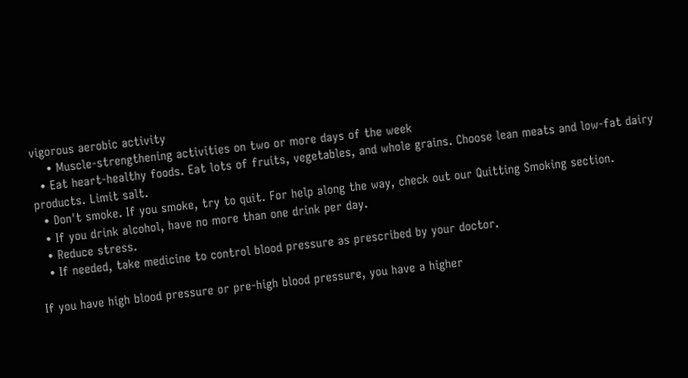vigorous aerobic activity
    • Muscle-strengthening activities on two or more days of the week
  • Eat heart-healthy foods. Eat lots of fruits, vegetables, and whole grains. Choose lean meats and low-fat dairy products. Limit salt.
  • Don't smoke. If you smoke, try to quit. For help along the way, check out our Quitting Smoking section.
  • If you drink alcohol, have no more than one drink per day.
  • Reduce stress.
  • If needed, take medicine to control blood pressure as prescribed by your doctor.

If you have high blood pressure or pre-high blood pressure, you have a higher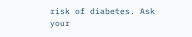risk of diabetes. Ask your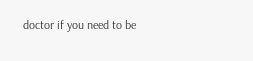doctor if you need to be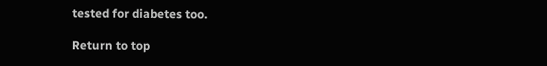tested for diabetes too.

Return to top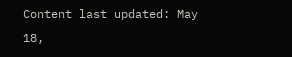Content last updated: May 18,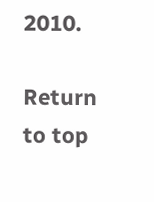2010.

Return to top